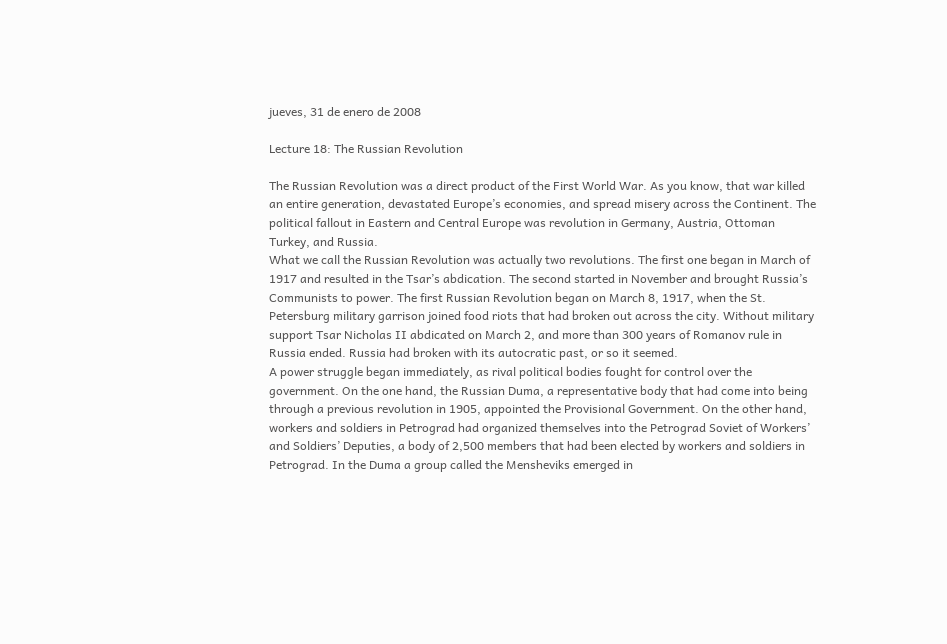jueves, 31 de enero de 2008

Lecture 18: The Russian Revolution

The Russian Revolution was a direct product of the First World War. As you know, that war killed an entire generation, devastated Europe’s economies, and spread misery across the Continent. The political fallout in Eastern and Central Europe was revolution in Germany, Austria, Ottoman Turkey, and Russia.
What we call the Russian Revolution was actually two revolutions. The first one began in March of 1917 and resulted in the Tsar’s abdication. The second started in November and brought Russia’s Communists to power. The first Russian Revolution began on March 8, 1917, when the St. Petersburg military garrison joined food riots that had broken out across the city. Without military support Tsar Nicholas II abdicated on March 2, and more than 300 years of Romanov rule in Russia ended. Russia had broken with its autocratic past, or so it seemed.
A power struggle began immediately, as rival political bodies fought for control over the government. On the one hand, the Russian Duma, a representative body that had come into being through a previous revolution in 1905, appointed the Provisional Government. On the other hand, workers and soldiers in Petrograd had organized themselves into the Petrograd Soviet of Workers’ and Soldiers’ Deputies, a body of 2,500 members that had been elected by workers and soldiers in Petrograd. In the Duma a group called the Mensheviks emerged in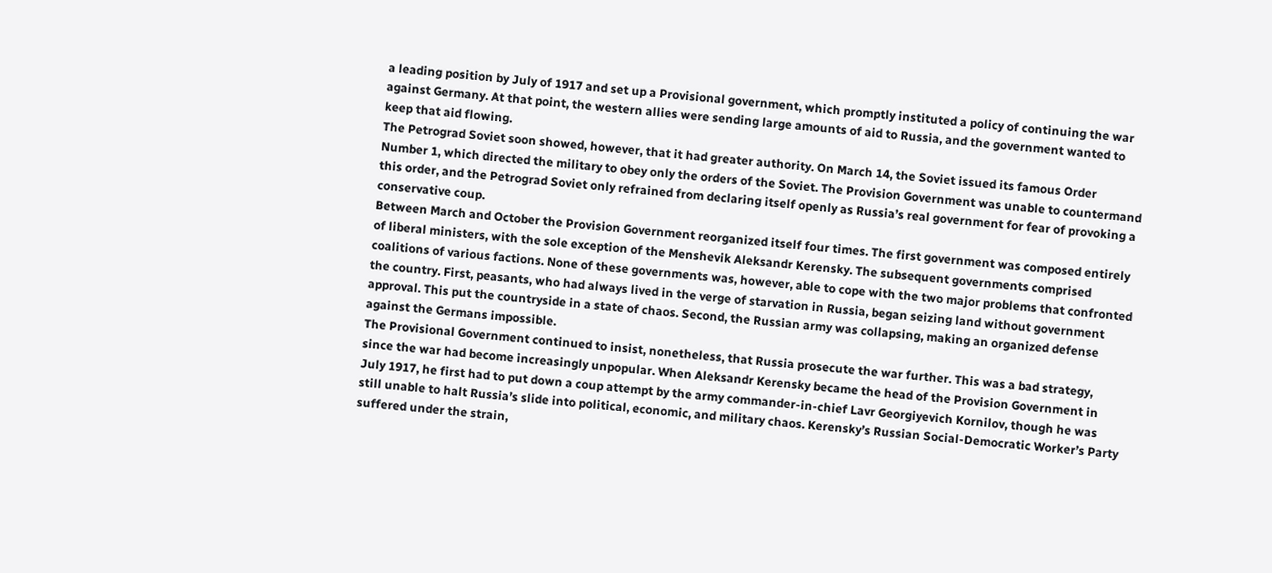a leading position by July of 1917 and set up a Provisional government, which promptly instituted a policy of continuing the war against Germany. At that point, the western allies were sending large amounts of aid to Russia, and the government wanted to keep that aid flowing.
The Petrograd Soviet soon showed, however, that it had greater authority. On March 14, the Soviet issued its famous Order Number 1, which directed the military to obey only the orders of the Soviet. The Provision Government was unable to countermand this order, and the Petrograd Soviet only refrained from declaring itself openly as Russia’s real government for fear of provoking a conservative coup.
Between March and October the Provision Government reorganized itself four times. The first government was composed entirely of liberal ministers, with the sole exception of the Menshevik Aleksandr Kerensky. The subsequent governments comprised coalitions of various factions. None of these governments was, however, able to cope with the two major problems that confronted the country. First, peasants, who had always lived in the verge of starvation in Russia, began seizing land without government approval. This put the countryside in a state of chaos. Second, the Russian army was collapsing, making an organized defense against the Germans impossible.
The Provisional Government continued to insist, nonetheless, that Russia prosecute the war further. This was a bad strategy, since the war had become increasingly unpopular. When Aleksandr Kerensky became the head of the Provision Government in July 1917, he first had to put down a coup attempt by the army commander-in-chief Lavr Georgiyevich Kornilov, though he was still unable to halt Russia’s slide into political, economic, and military chaos. Kerensky’s Russian Social-Democratic Worker’s Party suffered under the strain,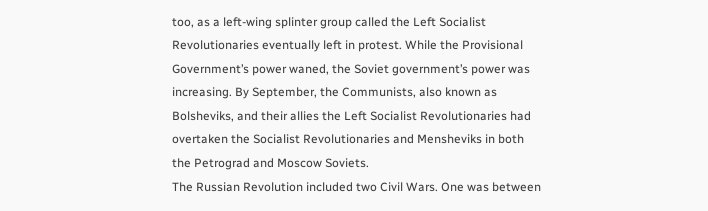too, as a left-wing splinter group called the Left Socialist Revolutionaries eventually left in protest. While the Provisional Government’s power waned, the Soviet government’s power was increasing. By September, the Communists, also known as Bolsheviks, and their allies the Left Socialist Revolutionaries had overtaken the Socialist Revolutionaries and Mensheviks in both the Petrograd and Moscow Soviets.
The Russian Revolution included two Civil Wars. One was between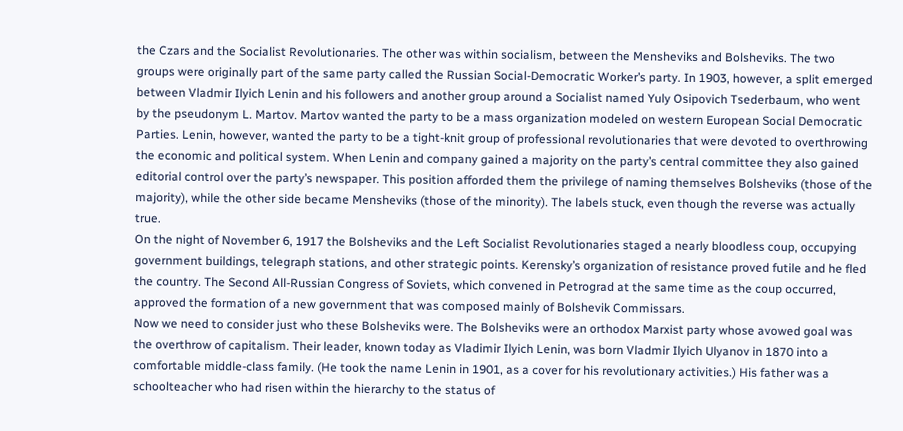the Czars and the Socialist Revolutionaries. The other was within socialism, between the Mensheviks and Bolsheviks. The two groups were originally part of the same party called the Russian Social-Democratic Worker’s party. In 1903, however, a split emerged between Vladmir Ilyich Lenin and his followers and another group around a Socialist named Yuly Osipovich Tsederbaum, who went by the pseudonym L. Martov. Martov wanted the party to be a mass organization modeled on western European Social Democratic Parties. Lenin, however, wanted the party to be a tight-knit group of professional revolutionaries that were devoted to overthrowing the economic and political system. When Lenin and company gained a majority on the party’s central committee they also gained editorial control over the party’s newspaper. This position afforded them the privilege of naming themselves Bolsheviks (those of the majority), while the other side became Mensheviks (those of the minority). The labels stuck, even though the reverse was actually true.
On the night of November 6, 1917 the Bolsheviks and the Left Socialist Revolutionaries staged a nearly bloodless coup, occupying government buildings, telegraph stations, and other strategic points. Kerensky’s organization of resistance proved futile and he fled the country. The Second All-Russian Congress of Soviets, which convened in Petrograd at the same time as the coup occurred, approved the formation of a new government that was composed mainly of Bolshevik Commissars.
Now we need to consider just who these Bolsheviks were. The Bolsheviks were an orthodox Marxist party whose avowed goal was the overthrow of capitalism. Their leader, known today as Vladimir Ilyich Lenin, was born Vladmir Ilyich Ulyanov in 1870 into a comfortable middle-class family. (He took the name Lenin in 1901, as a cover for his revolutionary activities.) His father was a schoolteacher who had risen within the hierarchy to the status of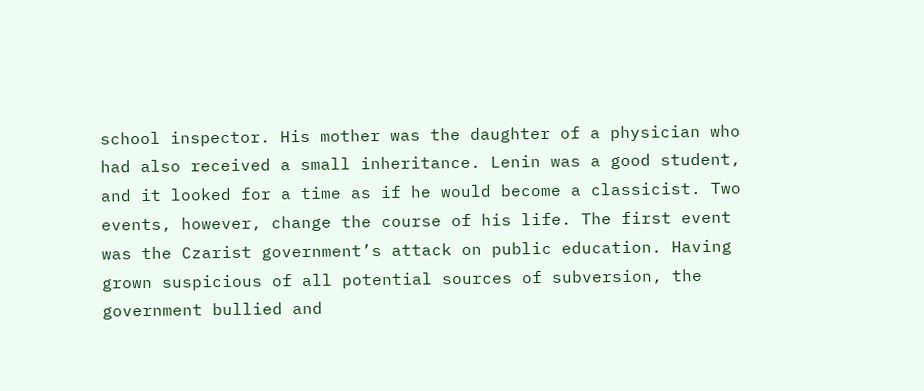school inspector. His mother was the daughter of a physician who had also received a small inheritance. Lenin was a good student, and it looked for a time as if he would become a classicist. Two events, however, change the course of his life. The first event was the Czarist government’s attack on public education. Having grown suspicious of all potential sources of subversion, the government bullied and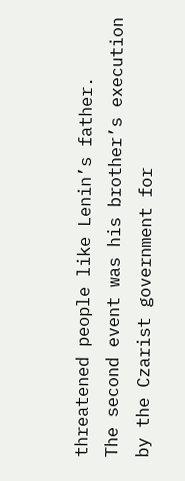threatened people like Lenin’s father.
The second event was his brother’s execution by the Czarist government for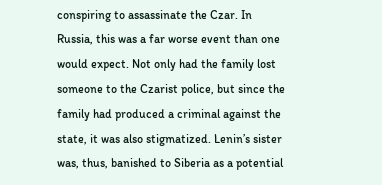conspiring to assassinate the Czar. In Russia, this was a far worse event than one would expect. Not only had the family lost someone to the Czarist police, but since the family had produced a criminal against the state, it was also stigmatized. Lenin’s sister was, thus, banished to Siberia as a potential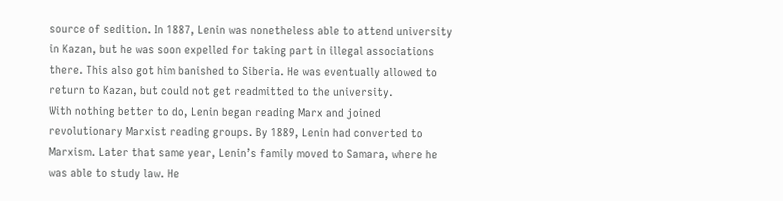source of sedition. In 1887, Lenin was nonetheless able to attend university in Kazan, but he was soon expelled for taking part in illegal associations there. This also got him banished to Siberia. He was eventually allowed to return to Kazan, but could not get readmitted to the university.
With nothing better to do, Lenin began reading Marx and joined revolutionary Marxist reading groups. By 1889, Lenin had converted to Marxism. Later that same year, Lenin’s family moved to Samara, where he was able to study law. He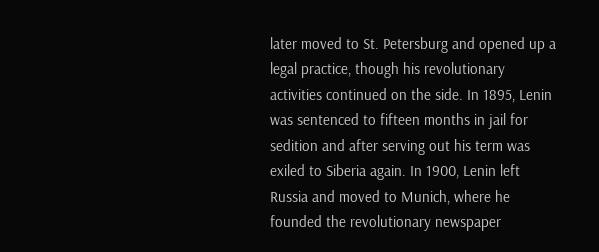later moved to St. Petersburg and opened up a legal practice, though his revolutionary activities continued on the side. In 1895, Lenin was sentenced to fifteen months in jail for sedition and after serving out his term was exiled to Siberia again. In 1900, Lenin left Russia and moved to Munich, where he founded the revolutionary newspaper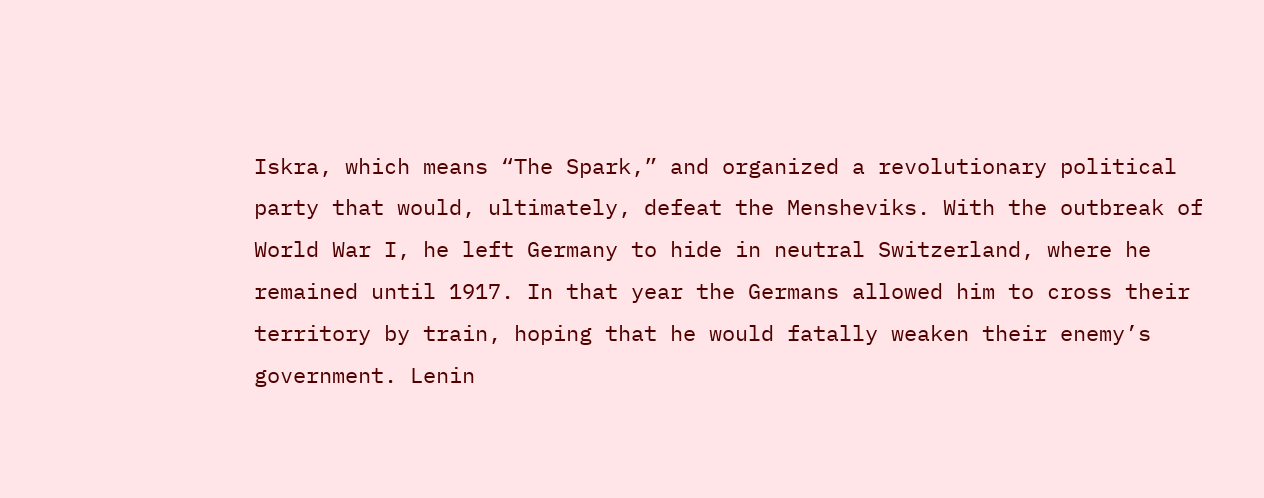Iskra, which means “The Spark,” and organized a revolutionary political party that would, ultimately, defeat the Mensheviks. With the outbreak of World War I, he left Germany to hide in neutral Switzerland, where he remained until 1917. In that year the Germans allowed him to cross their territory by train, hoping that he would fatally weaken their enemy’s government. Lenin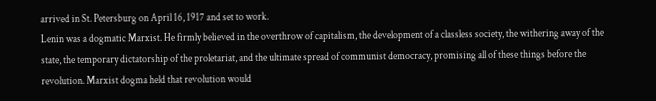arrived in St. Petersburg on April 16, 1917 and set to work.
Lenin was a dogmatic Marxist. He firmly believed in the overthrow of capitalism, the development of a classless society, the withering away of the state, the temporary dictatorship of the proletariat, and the ultimate spread of communist democracy, promising all of these things before the revolution. Marxist dogma held that revolution would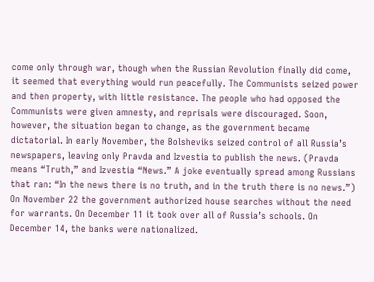come only through war, though when the Russian Revolution finally did come, it seemed that everything would run peacefully. The Communists seized power and then property, with little resistance. The people who had opposed the Communists were given amnesty, and reprisals were discouraged. Soon, however, the situation began to change, as the government became dictatorial. In early November, the Bolsheviks seized control of all Russia’s newspapers, leaving only Pravda and Izvestia to publish the news. (Pravda means “Truth,” and Izvestia “News.” A joke eventually spread among Russians that ran: “In the news there is no truth, and in the truth there is no news.”) On November 22 the government authorized house searches without the need for warrants. On December 11 it took over all of Russia’s schools. On December 14, the banks were nationalized.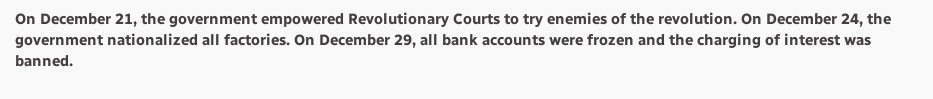On December 21, the government empowered Revolutionary Courts to try enemies of the revolution. On December 24, the government nationalized all factories. On December 29, all bank accounts were frozen and the charging of interest was banned.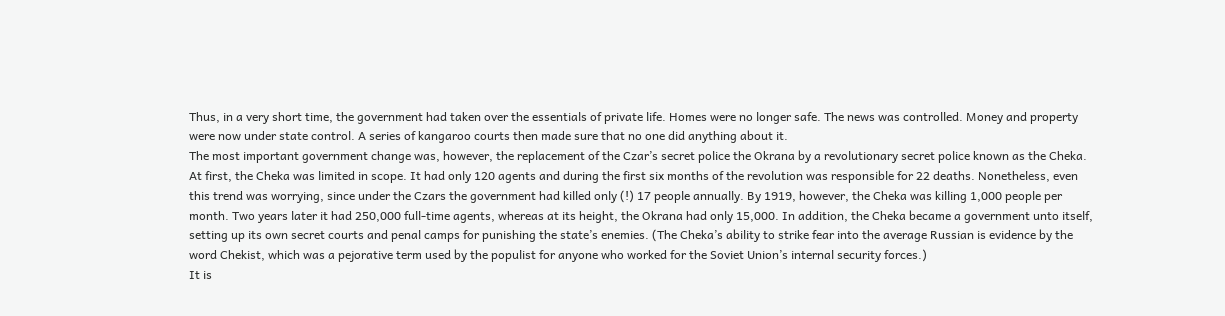Thus, in a very short time, the government had taken over the essentials of private life. Homes were no longer safe. The news was controlled. Money and property were now under state control. A series of kangaroo courts then made sure that no one did anything about it.
The most important government change was, however, the replacement of the Czar’s secret police the Okrana by a revolutionary secret police known as the Cheka. At first, the Cheka was limited in scope. It had only 120 agents and during the first six months of the revolution was responsible for 22 deaths. Nonetheless, even this trend was worrying, since under the Czars the government had killed only (!) 17 people annually. By 1919, however, the Cheka was killing 1,000 people per month. Two years later it had 250,000 full-time agents, whereas at its height, the Okrana had only 15,000. In addition, the Cheka became a government unto itself, setting up its own secret courts and penal camps for punishing the state’s enemies. (The Cheka’s ability to strike fear into the average Russian is evidence by the word Chekist, which was a pejorative term used by the populist for anyone who worked for the Soviet Union’s internal security forces.)
It is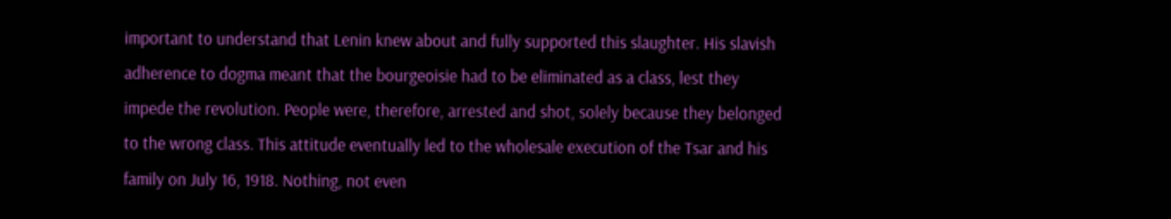important to understand that Lenin knew about and fully supported this slaughter. His slavish adherence to dogma meant that the bourgeoisie had to be eliminated as a class, lest they impede the revolution. People were, therefore, arrested and shot, solely because they belonged to the wrong class. This attitude eventually led to the wholesale execution of the Tsar and his family on July 16, 1918. Nothing, not even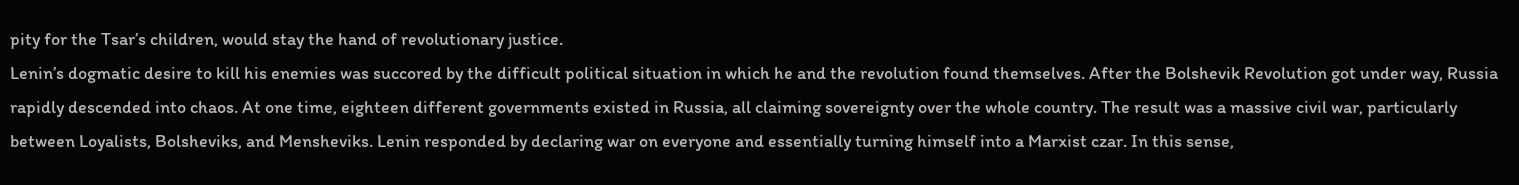pity for the Tsar’s children, would stay the hand of revolutionary justice.
Lenin’s dogmatic desire to kill his enemies was succored by the difficult political situation in which he and the revolution found themselves. After the Bolshevik Revolution got under way, Russia rapidly descended into chaos. At one time, eighteen different governments existed in Russia, all claiming sovereignty over the whole country. The result was a massive civil war, particularly between Loyalists, Bolsheviks, and Mensheviks. Lenin responded by declaring war on everyone and essentially turning himself into a Marxist czar. In this sense,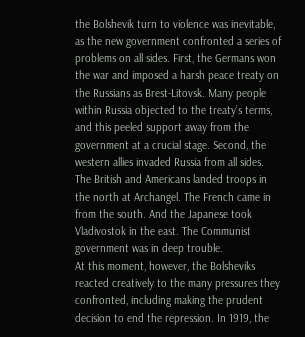the Bolshevik turn to violence was inevitable, as the new government confronted a series of problems on all sides. First, the Germans won the war and imposed a harsh peace treaty on the Russians as Brest-Litovsk. Many people within Russia objected to the treaty’s terms, and this peeled support away from the government at a crucial stage. Second, the western allies invaded Russia from all sides. The British and Americans landed troops in the north at Archangel. The French came in from the south. And the Japanese took Vladivostok in the east. The Communist government was in deep trouble.
At this moment, however, the Bolsheviks reacted creatively to the many pressures they confronted, including making the prudent decision to end the repression. In 1919, the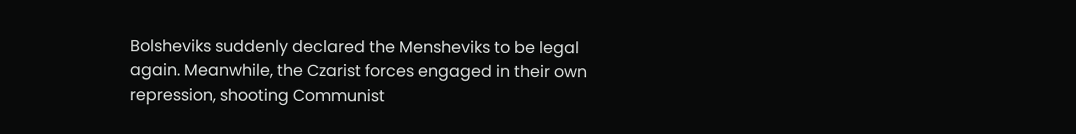Bolsheviks suddenly declared the Mensheviks to be legal again. Meanwhile, the Czarist forces engaged in their own repression, shooting Communist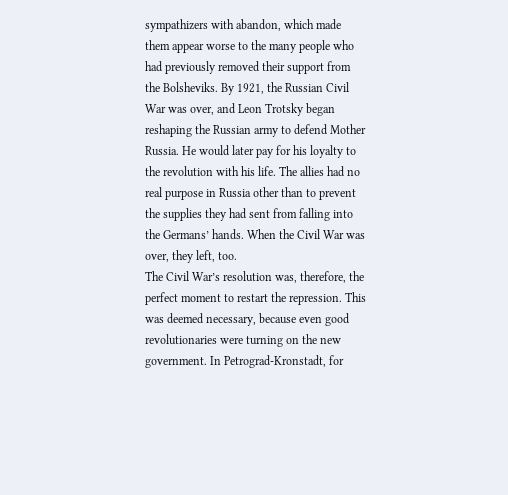sympathizers with abandon, which made them appear worse to the many people who had previously removed their support from the Bolsheviks. By 1921, the Russian Civil War was over, and Leon Trotsky began reshaping the Russian army to defend Mother Russia. He would later pay for his loyalty to the revolution with his life. The allies had no real purpose in Russia other than to prevent the supplies they had sent from falling into the Germans’ hands. When the Civil War was over, they left, too.
The Civil War’s resolution was, therefore, the perfect moment to restart the repression. This was deemed necessary, because even good revolutionaries were turning on the new government. In Petrograd-Kronstadt, for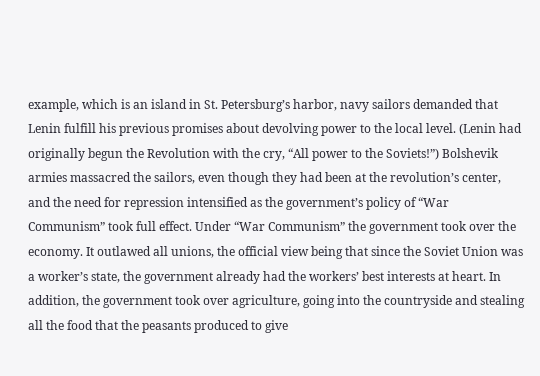example, which is an island in St. Petersburg’s harbor, navy sailors demanded that Lenin fulfill his previous promises about devolving power to the local level. (Lenin had originally begun the Revolution with the cry, “All power to the Soviets!”) Bolshevik armies massacred the sailors, even though they had been at the revolution’s center, and the need for repression intensified as the government’s policy of “War Communism” took full effect. Under “War Communism” the government took over the economy. It outlawed all unions, the official view being that since the Soviet Union was a worker’s state, the government already had the workers’ best interests at heart. In addition, the government took over agriculture, going into the countryside and stealing all the food that the peasants produced to give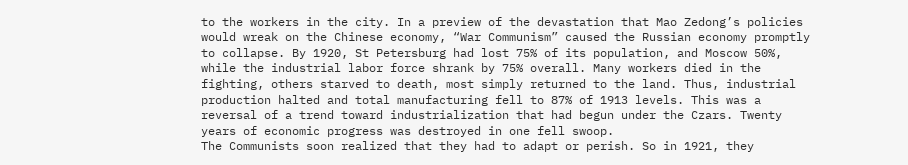to the workers in the city. In a preview of the devastation that Mao Zedong’s policies would wreak on the Chinese economy, “War Communism” caused the Russian economy promptly to collapse. By 1920, St Petersburg had lost 75% of its population, and Moscow 50%, while the industrial labor force shrank by 75% overall. Many workers died in the fighting, others starved to death, most simply returned to the land. Thus, industrial production halted and total manufacturing fell to 87% of 1913 levels. This was a reversal of a trend toward industrialization that had begun under the Czars. Twenty years of economic progress was destroyed in one fell swoop.
The Communists soon realized that they had to adapt or perish. So in 1921, they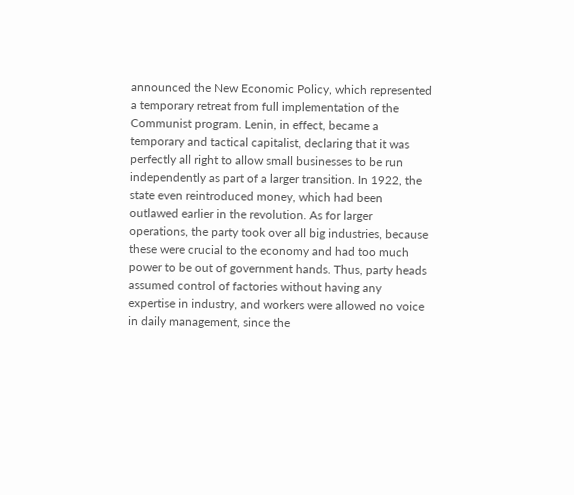announced the New Economic Policy, which represented a temporary retreat from full implementation of the Communist program. Lenin, in effect, became a temporary and tactical capitalist, declaring that it was perfectly all right to allow small businesses to be run independently as part of a larger transition. In 1922, the state even reintroduced money, which had been outlawed earlier in the revolution. As for larger operations, the party took over all big industries, because these were crucial to the economy and had too much power to be out of government hands. Thus, party heads assumed control of factories without having any expertise in industry, and workers were allowed no voice in daily management, since the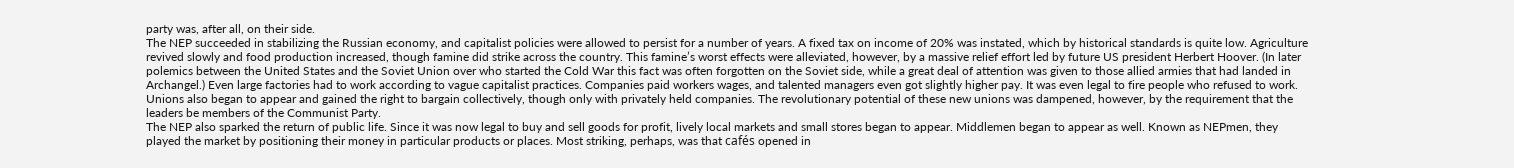party was, after all, on their side.
The NEP succeeded in stabilizing the Russian economy, and capitalist policies were allowed to persist for a number of years. A fixed tax on income of 20% was instated, which by historical standards is quite low. Agriculture revived slowly and food production increased, though famine did strike across the country. This famine’s worst effects were alleviated, however, by a massive relief effort led by future US president Herbert Hoover. (In later polemics between the United States and the Soviet Union over who started the Cold War this fact was often forgotten on the Soviet side, while a great deal of attention was given to those allied armies that had landed in Archangel.) Even large factories had to work according to vague capitalist practices. Companies paid workers wages, and talented managers even got slightly higher pay. It was even legal to fire people who refused to work. Unions also began to appear and gained the right to bargain collectively, though only with privately held companies. The revolutionary potential of these new unions was dampened, however, by the requirement that the leaders be members of the Communist Party.
The NEP also sparked the return of public life. Since it was now legal to buy and sell goods for profit, lively local markets and small stores began to appear. Middlemen began to appear as well. Known as NEPmen, they played the market by positioning their money in particular products or places. Most striking, perhaps, was that cafés opened in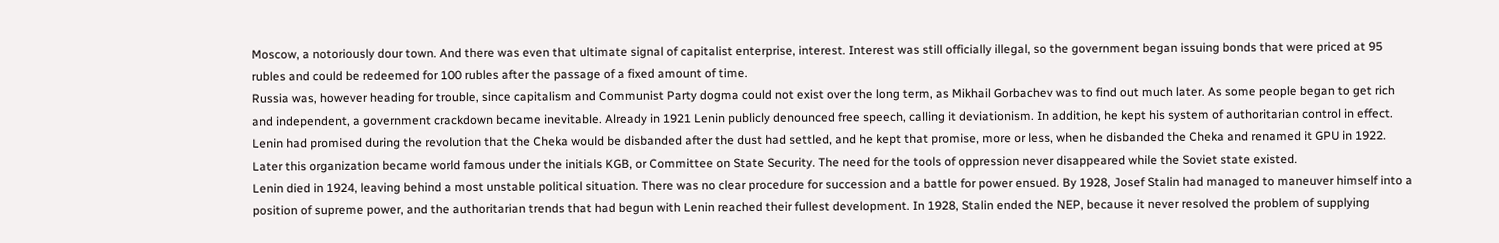Moscow, a notoriously dour town. And there was even that ultimate signal of capitalist enterprise, interest. Interest was still officially illegal, so the government began issuing bonds that were priced at 95 rubles and could be redeemed for 100 rubles after the passage of a fixed amount of time.
Russia was, however heading for trouble, since capitalism and Communist Party dogma could not exist over the long term, as Mikhail Gorbachev was to find out much later. As some people began to get rich and independent, a government crackdown became inevitable. Already in 1921 Lenin publicly denounced free speech, calling it deviationism. In addition, he kept his system of authoritarian control in effect. Lenin had promised during the revolution that the Cheka would be disbanded after the dust had settled, and he kept that promise, more or less, when he disbanded the Cheka and renamed it GPU in 1922. Later this organization became world famous under the initials KGB, or Committee on State Security. The need for the tools of oppression never disappeared while the Soviet state existed.
Lenin died in 1924, leaving behind a most unstable political situation. There was no clear procedure for succession and a battle for power ensued. By 1928, Josef Stalin had managed to maneuver himself into a position of supreme power, and the authoritarian trends that had begun with Lenin reached their fullest development. In 1928, Stalin ended the NEP, because it never resolved the problem of supplying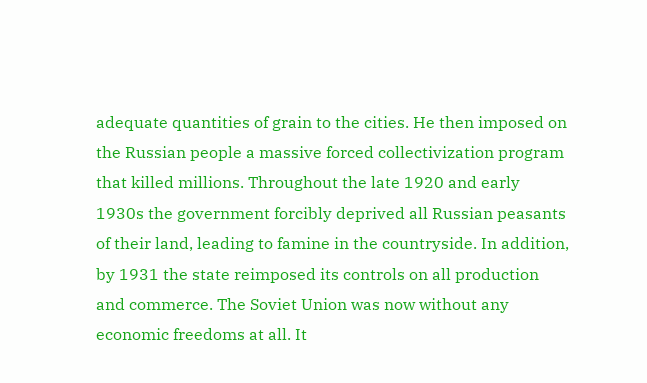adequate quantities of grain to the cities. He then imposed on the Russian people a massive forced collectivization program that killed millions. Throughout the late 1920 and early 1930s the government forcibly deprived all Russian peasants of their land, leading to famine in the countryside. In addition, by 1931 the state reimposed its controls on all production and commerce. The Soviet Union was now without any economic freedoms at all. It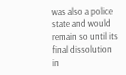was also a police state and would remain so until its final dissolution in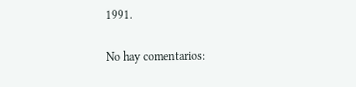1991.

No hay comentarios: